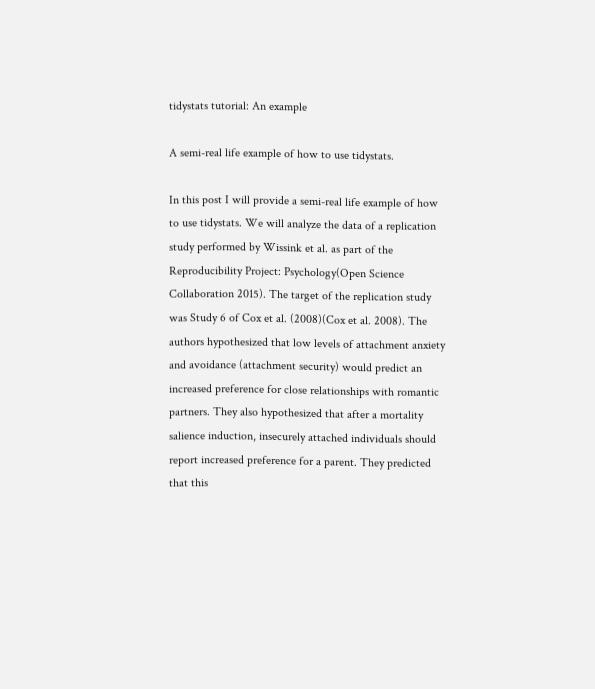tidystats tutorial: An example

A semi-real life example of how to use tidystats.

In this post I will provide a semi-real life example of how to use tidystats. We will analyze the data of a replication study performed by Wissink et al. as part of the Reproducibility Project: Psychology(Open Science Collaboration 2015). The target of the replication study was Study 6 of Cox et al. (2008)(Cox et al. 2008). The authors hypothesized that low levels of attachment anxiety and avoidance (attachment security) would predict an increased preference for close relationships with romantic partners. They also hypothesized that after a mortality salience induction, insecurely attached individuals should report increased preference for a parent. They predicted that this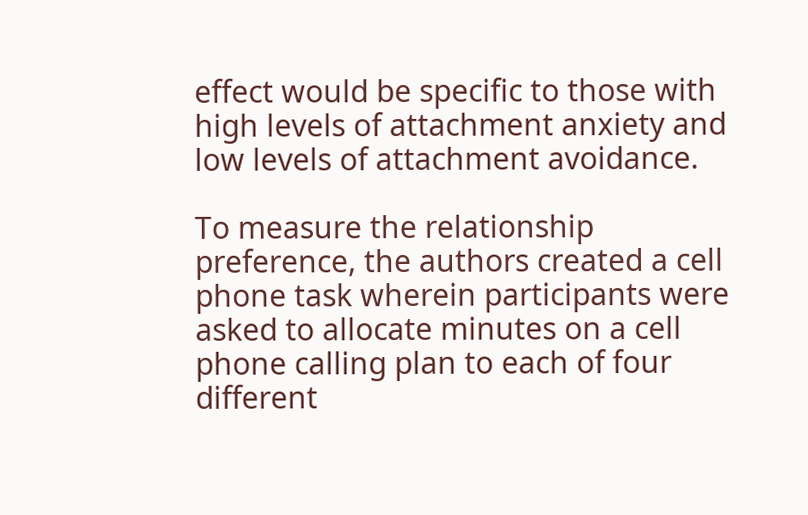effect would be specific to those with high levels of attachment anxiety and low levels of attachment avoidance.

To measure the relationship preference, the authors created a cell phone task wherein participants were asked to allocate minutes on a cell phone calling plan to each of four different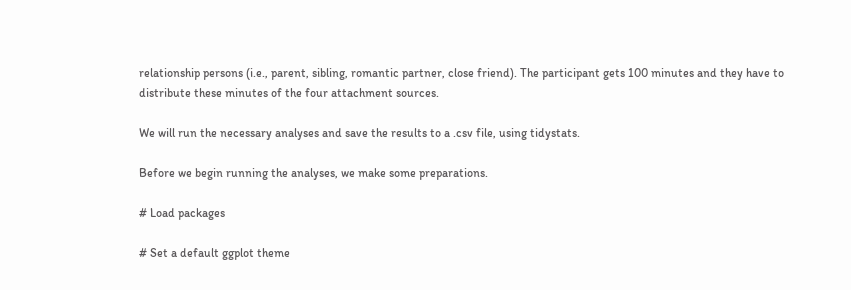relationship persons (i.e., parent, sibling, romantic partner, close friend). The participant gets 100 minutes and they have to distribute these minutes of the four attachment sources.

We will run the necessary analyses and save the results to a .csv file, using tidystats.

Before we begin running the analyses, we make some preparations.

# Load packages

# Set a default ggplot theme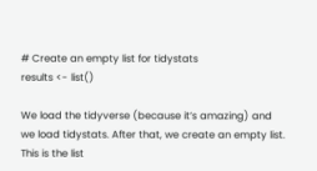# Create an empty list for tidystats
results <- list()

We load the tidyverse (because it’s amazing) and we load tidystats. After that, we create an empty list. This is the list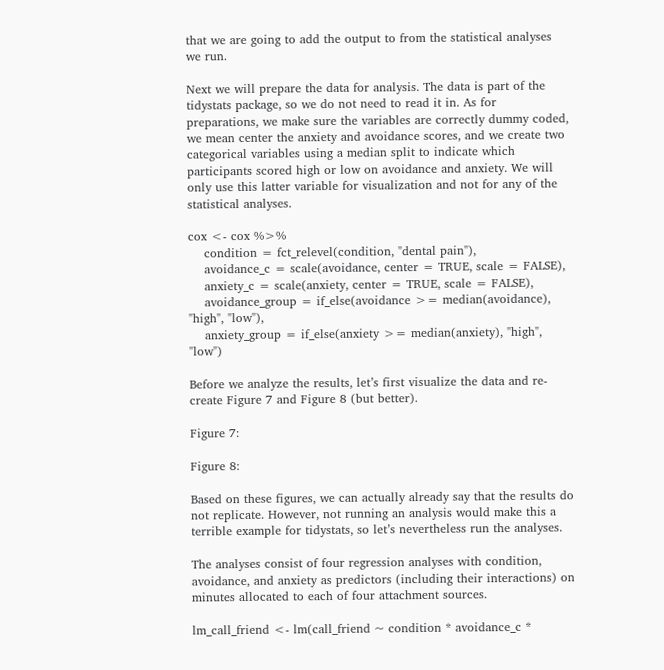that we are going to add the output to from the statistical analyses we run.

Next we will prepare the data for analysis. The data is part of the tidystats package, so we do not need to read it in. As for preparations, we make sure the variables are correctly dummy coded, we mean center the anxiety and avoidance scores, and we create two categorical variables using a median split to indicate which participants scored high or low on avoidance and anxiety. We will only use this latter variable for visualization and not for any of the statistical analyses.

cox <- cox %>%
    condition = fct_relevel(condition, "dental pain"),
    avoidance_c = scale(avoidance, center = TRUE, scale = FALSE),
    anxiety_c = scale(anxiety, center = TRUE, scale = FALSE),
    avoidance_group = if_else(avoidance >= median(avoidance), "high", "low"),
    anxiety_group = if_else(anxiety >= median(anxiety), "high", "low")

Before we analyze the results, let’s first visualize the data and re-create Figure 7 and Figure 8 (but better).

Figure 7:

Figure 8:

Based on these figures, we can actually already say that the results do not replicate. However, not running an analysis would make this a terrible example for tidystats, so let’s nevertheless run the analyses.

The analyses consist of four regression analyses with condition, avoidance, and anxiety as predictors (including their interactions) on minutes allocated to each of four attachment sources.

lm_call_friend <- lm(call_friend ~ condition * avoidance_c *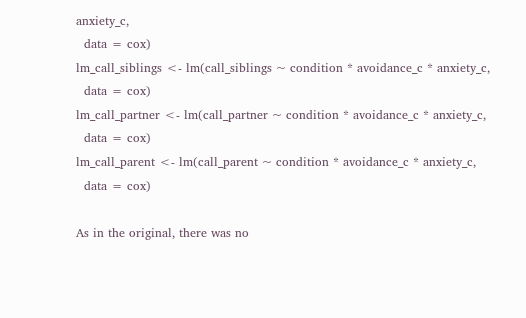anxiety_c,
  data = cox)
lm_call_siblings <- lm(call_siblings ~ condition * avoidance_c * anxiety_c,
  data = cox)
lm_call_partner <- lm(call_partner ~ condition * avoidance_c * anxiety_c,
  data = cox)
lm_call_parent <- lm(call_parent ~ condition * avoidance_c * anxiety_c,
  data = cox)

As in the original, there was no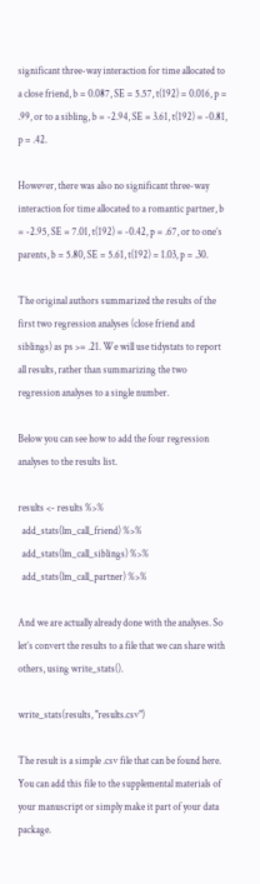significant three-way interaction for time allocated to a close friend, b = 0.087, SE = 5.57, t(192) = 0.016, p = .99, or to a sibling, b = -2.94, SE = 3.61, t(192) = -0.81, p = .42.

However, there was also no significant three-way interaction for time allocated to a romantic partner, b = -2.95, SE = 7.01, t(192) = -0.42, p = .67, or to one’s parents, b = 5.80, SE = 5.61, t(192) = 1.03, p = .30.

The original authors summarized the results of the first two regression analyses (close friend and siblings) as ps >= .21. We will use tidystats to report all results, rather than summarizing the two regression analyses to a single number.

Below you can see how to add the four regression analyses to the results list.

results <- results %>%
  add_stats(lm_call_friend) %>%
  add_stats(lm_call_siblings) %>%
  add_stats(lm_call_partner) %>%

And we are actually already done with the analyses. So let’s convert the results to a file that we can share with others, using write_stats().

write_stats(results, "results.csv")

The result is a simple .csv file that can be found here. You can add this file to the supplemental materials of your manuscript or simply make it part of your data package.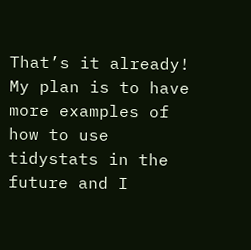That’s it already! My plan is to have more examples of how to use tidystats in the future and I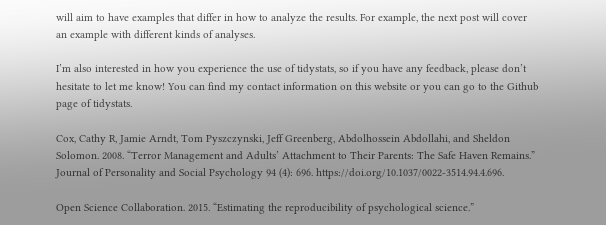will aim to have examples that differ in how to analyze the results. For example, the next post will cover an example with different kinds of analyses.

I’m also interested in how you experience the use of tidystats, so if you have any feedback, please don’t hesitate to let me know! You can find my contact information on this website or you can go to the Github page of tidystats.

Cox, Cathy R, Jamie Arndt, Tom Pyszczynski, Jeff Greenberg, Abdolhossein Abdollahi, and Sheldon Solomon. 2008. “Terror Management and Adults’ Attachment to Their Parents: The Safe Haven Remains.” Journal of Personality and Social Psychology 94 (4): 696. https://doi.org/10.1037/0022-3514.94.4.696.

Open Science Collaboration. 2015. “Estimating the reproducibility of psychological science.”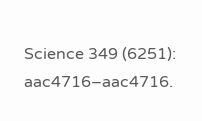Science 349 (6251): aac4716–aac4716.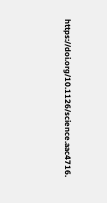https://doi.org/10.1126/science.aac4716.